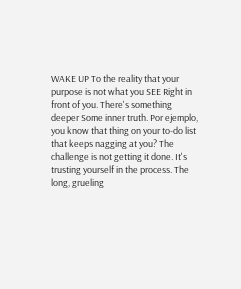WAKE UP To the reality that your purpose is not what you SEE Right in front of you. There's something deeper Some inner truth. Por ejemplo, you know that thing on your to-do list that keeps nagging at you? The challenge is not getting it done. It's trusting yourself in the process. The long, grueling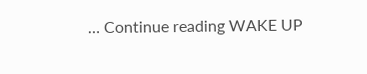… Continue reading WAKE UP